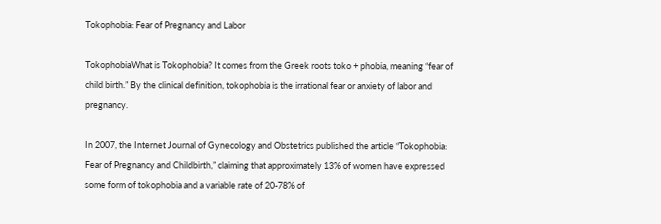Tokophobia: Fear of Pregnancy and Labor

TokophobiaWhat is Tokophobia? It comes from the Greek roots toko + phobia, meaning “fear of child birth.” By the clinical definition, tokophobia is the irrational fear or anxiety of labor and pregnancy.

In 2007, the Internet Journal of Gynecology and Obstetrics published the article “Tokophobia: Fear of Pregnancy and Childbirth,” claiming that approximately 13% of women have expressed some form of tokophobia and a variable rate of 20-78% of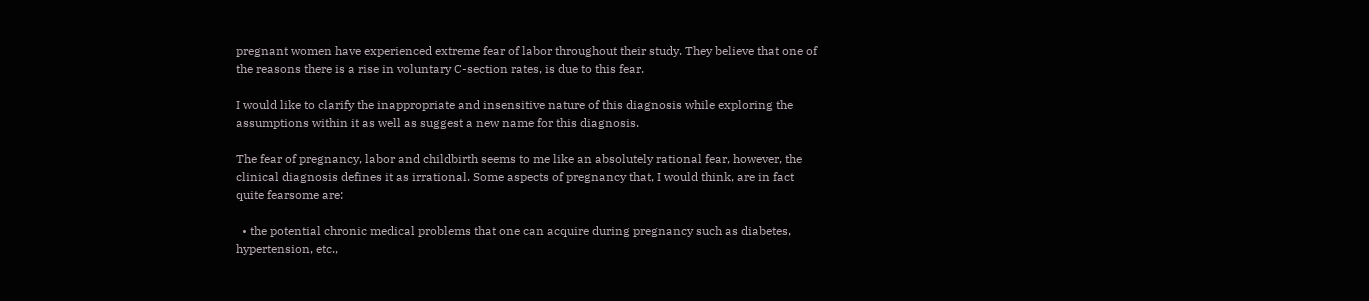pregnant women have experienced extreme fear of labor throughout their study. They believe that one of the reasons there is a rise in voluntary C-section rates, is due to this fear.

I would like to clarify the inappropriate and insensitive nature of this diagnosis while exploring the assumptions within it as well as suggest a new name for this diagnosis.

The fear of pregnancy, labor and childbirth seems to me like an absolutely rational fear, however, the clinical diagnosis defines it as irrational. Some aspects of pregnancy that, I would think, are in fact quite fearsome are:

  • the potential chronic medical problems that one can acquire during pregnancy such as diabetes, hypertension, etc.,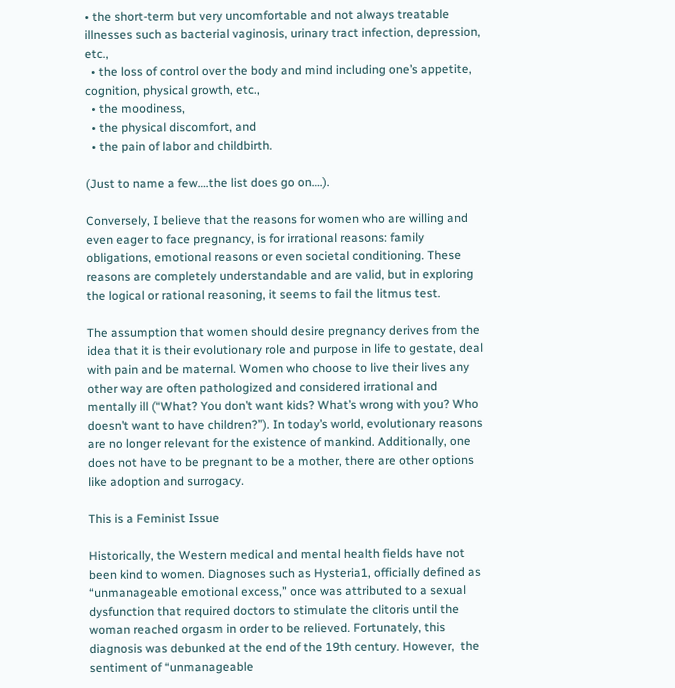• the short-term but very uncomfortable and not always treatable illnesses such as bacterial vaginosis, urinary tract infection, depression, etc.,
  • the loss of control over the body and mind including one’s appetite, cognition, physical growth, etc.,
  • the moodiness,
  • the physical discomfort, and
  • the pain of labor and childbirth.

(Just to name a few….the list does go on….).

Conversely, I believe that the reasons for women who are willing and even eager to face pregnancy, is for irrational reasons: family obligations, emotional reasons or even societal conditioning. These reasons are completely understandable and are valid, but in exploring the logical or rational reasoning, it seems to fail the litmus test.

The assumption that women should desire pregnancy derives from the idea that it is their evolutionary role and purpose in life to gestate, deal with pain and be maternal. Women who choose to live their lives any other way are often pathologized and considered irrational and mentally ill (“What? You don’t want kids? What’s wrong with you? Who doesn’t want to have children?”). In today’s world, evolutionary reasons are no longer relevant for the existence of mankind. Additionally, one does not have to be pregnant to be a mother, there are other options like adoption and surrogacy.

This is a Feminist Issue

Historically, the Western medical and mental health fields have not been kind to women. Diagnoses such as Hysteria1, officially defined as “unmanageable emotional excess,” once was attributed to a sexual dysfunction that required doctors to stimulate the clitoris until the woman reached orgasm in order to be relieved. Fortunately, this diagnosis was debunked at the end of the 19th century. However,  the sentiment of “unmanageable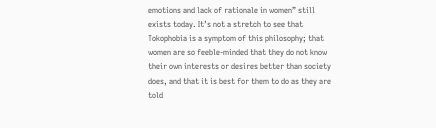emotions and lack of rationale in women” still exists today. It’s not a stretch to see that Tokophobia is a symptom of this philosophy; that women are so feeble-minded that they do not know their own interests or desires better than society does, and that it is best for them to do as they are told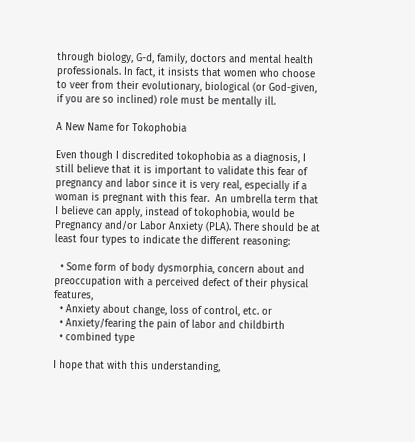through biology, G-d, family, doctors and mental health professionals. In fact, it insists that women who choose to veer from their evolutionary, biological (or God-given, if you are so inclined) role must be mentally ill.

A New Name for Tokophobia

Even though I discredited tokophobia as a diagnosis, I still believe that it is important to validate this fear of pregnancy and labor since it is very real, especially if a woman is pregnant with this fear.  An umbrella term that I believe can apply, instead of tokophobia, would be Pregnancy and/or Labor Anxiety (PLA). There should be at least four types to indicate the different reasoning:

  • Some form of body dysmorphia, concern about and preoccupation with a perceived defect of their physical features,
  • Anxiety about change, loss of control, etc. or
  • Anxiety/fearing the pain of labor and childbirth
  • combined type

I hope that with this understanding,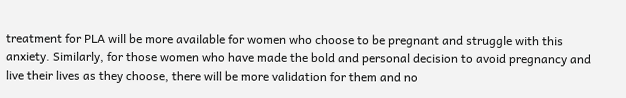treatment for PLA will be more available for women who choose to be pregnant and struggle with this anxiety. Similarly, for those women who have made the bold and personal decision to avoid pregnancy and live their lives as they choose, there will be more validation for them and no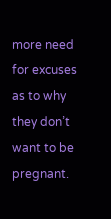more need for excuses as to why they don’t want to be pregnant.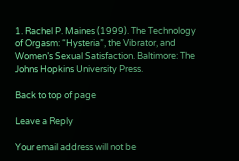1. Rachel P. Maines (1999). The Technology of Orgasm: “Hysteria”, the Vibrator, and Women’s Sexual Satisfaction. Baltimore: The Johns Hopkins University Press.

Back to top of page

Leave a Reply

Your email address will not be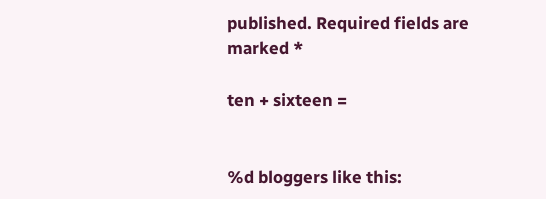published. Required fields are marked *

ten + sixteen =


%d bloggers like this: